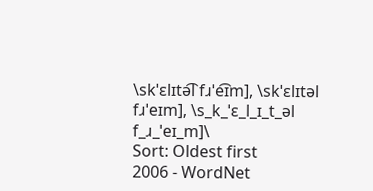\skˈɛlɪtə͡l fɹˈe͡ɪm], \skˈɛlɪtəl fɹˈeɪm], \s_k_ˈɛ_l_ɪ_t_əl f_ɹ_ˈeɪ_m]\
Sort: Oldest first
2006 - WordNet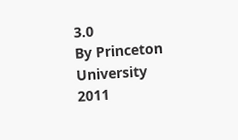3.0
By Princeton University
2011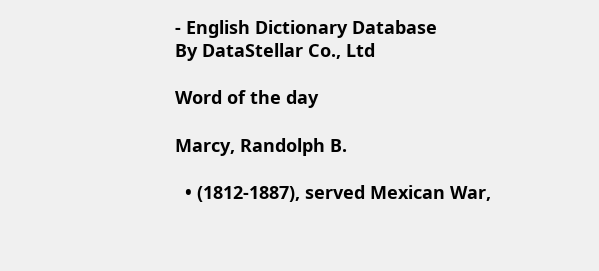- English Dictionary Database
By DataStellar Co., Ltd

Word of the day

Marcy, Randolph B.

  • (1812-1887), served Mexican War,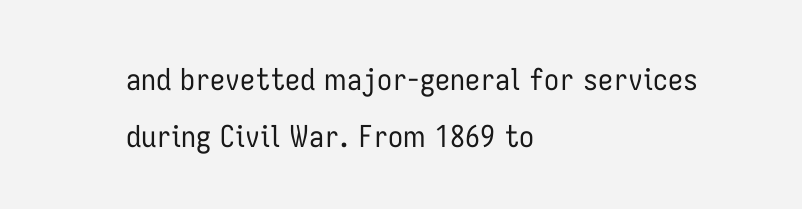and brevetted major-general for services during Civil War. From 1869 to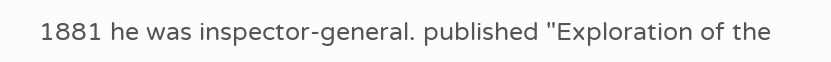1881 he was inspector-general. published "Exploration of the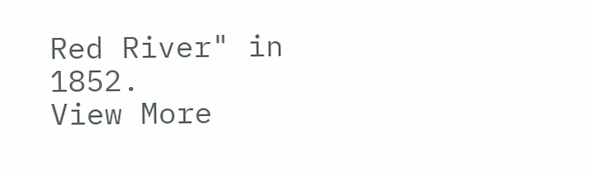Red River" in 1852.
View More